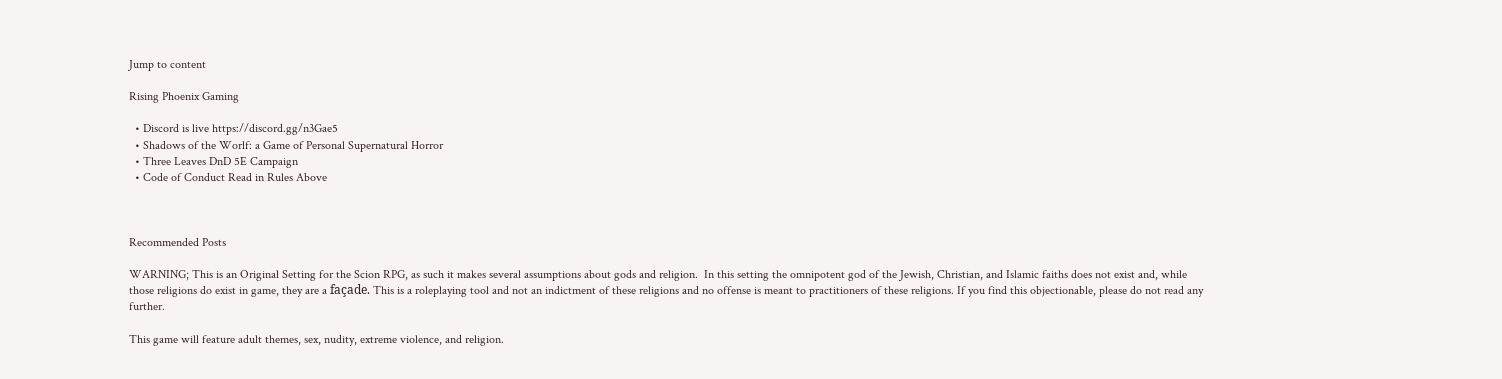Jump to content

Rising Phoenix Gaming

  • Discord is live https://discord.gg/n3Gae5
  • Shadows of the Worlf: a Game of Personal Supernatural Horror
  • Three Leaves DnD 5E Campaign
  • Code of Conduct Read in Rules Above



Recommended Posts

WARNING; This is an Original Setting for the Scion RPG, as such it makes several assumptions about gods and religion.  In this setting the omnipotent god of the Jewish, Christian, and Islamic faiths does not exist and, while those religions do exist in game, they are a façade. This is a roleplaying tool and not an indictment of these religions and no offense is meant to practitioners of these religions. If you find this objectionable, please do not read any further.

This game will feature adult themes, sex, nudity, extreme violence, and religion.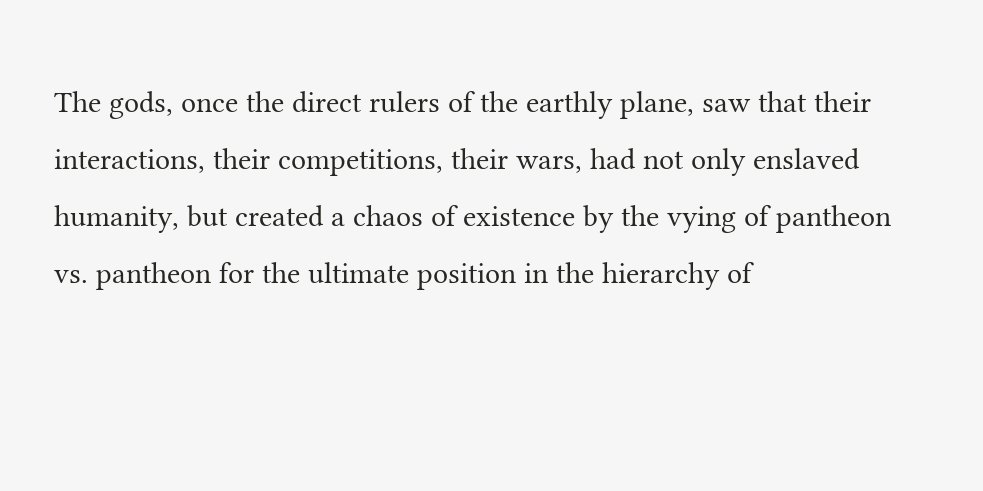The gods, once the direct rulers of the earthly plane, saw that their interactions, their competitions, their wars, had not only enslaved humanity, but created a chaos of existence by the vying of pantheon vs. pantheon for the ultimate position in the hierarchy of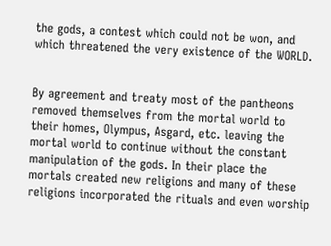the gods, a contest which could not be won, and which threatened the very existence of the WORLD.


By agreement and treaty most of the pantheons removed themselves from the mortal world to their homes, Olympus, Asgard, etc. leaving the mortal world to continue without the constant manipulation of the gods. In their place the mortals created new religions and many of these religions incorporated the rituals and even worship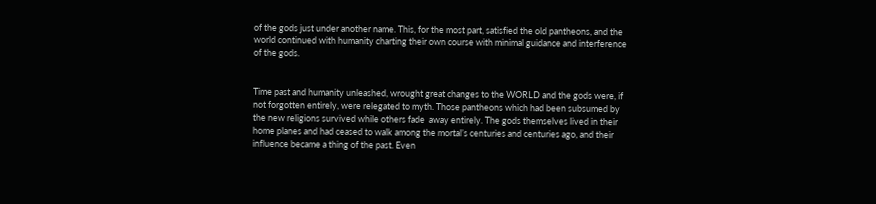of the gods just under another name. This, for the most part, satisfied the old pantheons, and the world continued with humanity charting their own course with minimal guidance and interference of the gods.


Time past and humanity unleashed, wrought great changes to the WORLD and the gods were, if not forgotten entirely, were relegated to myth. Those pantheons which had been subsumed by the new religions survived while others fade  away entirely. The gods themselves lived in their home planes and had ceased to walk among the mortal’s centuries and centuries ago, and their influence became a thing of the past. Even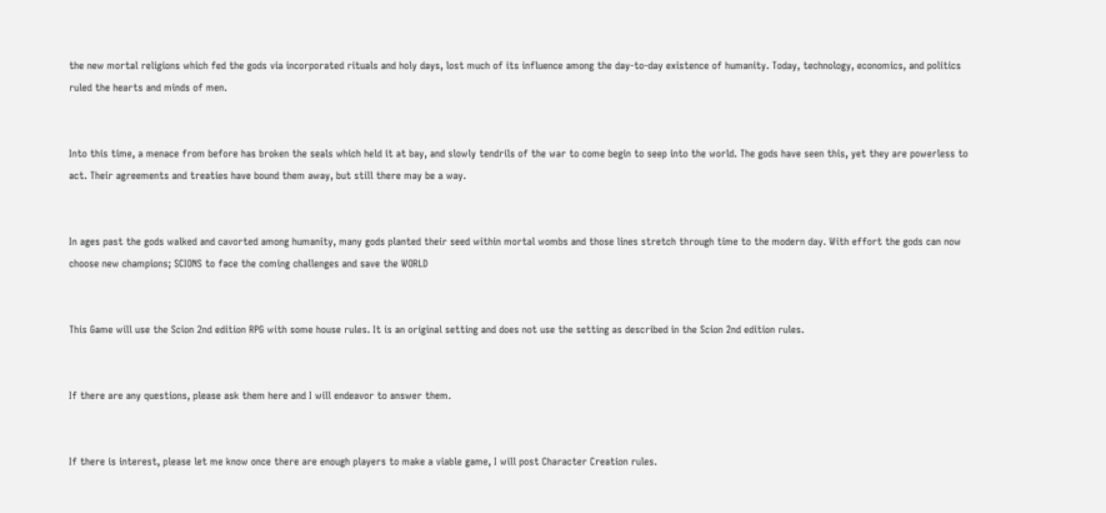the new mortal religions which fed the gods via incorporated rituals and holy days, lost much of its influence among the day-to-day existence of humanity. Today, technology, economics, and politics ruled the hearts and minds of men.


Into this time, a menace from before has broken the seals which held it at bay, and slowly tendrils of the war to come begin to seep into the world. The gods have seen this, yet they are powerless to act. Their agreements and treaties have bound them away, but still there may be a way.


In ages past the gods walked and cavorted among humanity, many gods planted their seed within mortal wombs and those lines stretch through time to the modern day. With effort the gods can now choose new champions; SCIONS to face the coming challenges and save the WORLD


This Game will use the Scion 2nd edition RPG with some house rules. It is an original setting and does not use the setting as described in the Scion 2nd edition rules.


If there are any questions, please ask them here and I will endeavor to answer them.


If there is interest, please let me know once there are enough players to make a viable game, I will post Character Creation rules.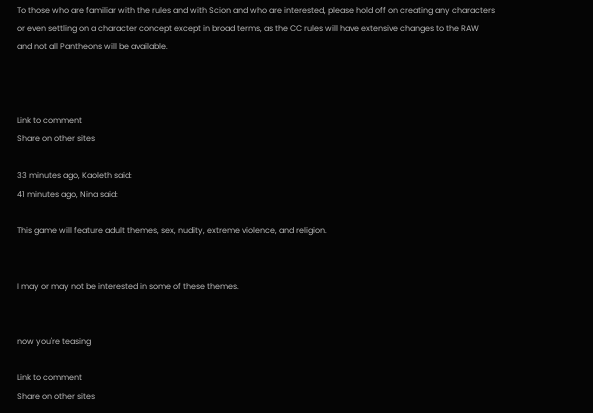To those who are familiar with the rules and with Scion and who are interested, please hold off on creating any characters or even settling on a character concept except in broad terms, as the CC rules will have extensive changes to the RAW and not all Pantheons will be available.



Link to comment
Share on other sites

33 minutes ago, Kaoleth said:
41 minutes ago, Nina said:

This game will feature adult themes, sex, nudity, extreme violence, and religion.


I may or may not be interested in some of these themes.


now you're teasing

Link to comment
Share on other sites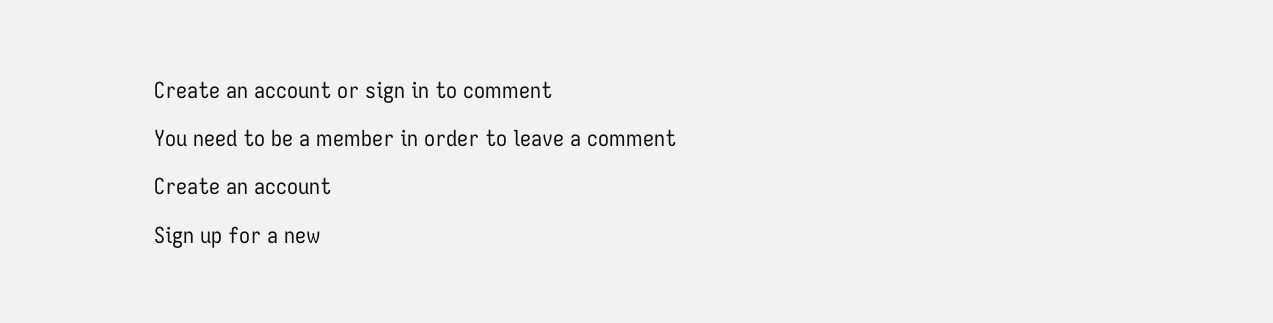Create an account or sign in to comment

You need to be a member in order to leave a comment

Create an account

Sign up for a new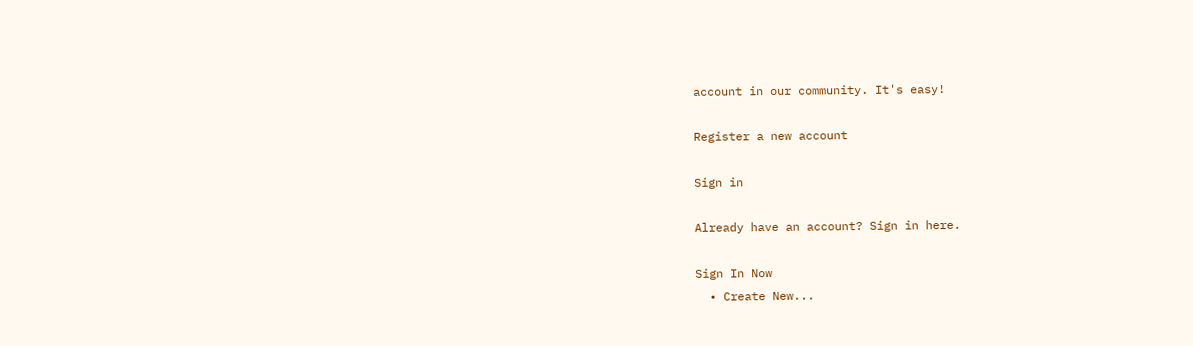account in our community. It's easy!

Register a new account

Sign in

Already have an account? Sign in here.

Sign In Now
  • Create New...